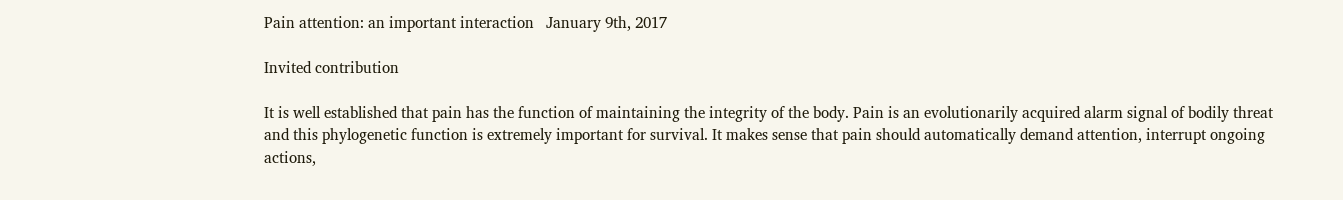Pain attention: an important interaction   January 9th, 2017

Invited contribution

It is well established that pain has the function of maintaining the integrity of the body. Pain is an evolutionarily acquired alarm signal of bodily threat and this phylogenetic function is extremely important for survival. It makes sense that pain should automatically demand attention, interrupt ongoing actions,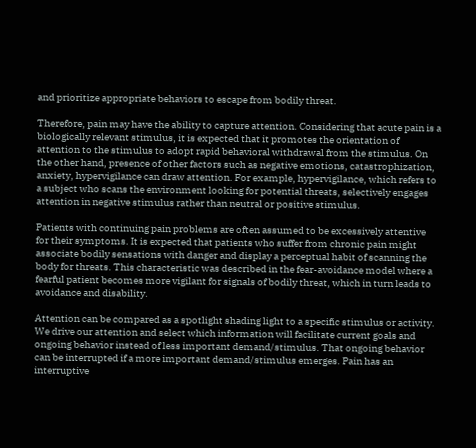and prioritize appropriate behaviors to escape from bodily threat.

Therefore, pain may have the ability to capture attention. Considering that acute pain is a biologically relevant stimulus, it is expected that it promotes the orientation of attention to the stimulus to adopt rapid behavioral withdrawal from the stimulus. On the other hand, presence of other factors such as negative emotions, catastrophization, anxiety, hypervigilance can draw attention. For example, hypervigilance, which refers to a subject who scans the environment looking for potential threats, selectively engages attention in negative stimulus rather than neutral or positive stimulus.

Patients with continuing pain problems are often assumed to be excessively attentive for their symptoms. It is expected that patients who suffer from chronic pain might associate bodily sensations with danger and display a perceptual habit of scanning the body for threats. This characteristic was described in the fear-avoidance model where a fearful patient becomes more vigilant for signals of bodily threat, which in turn leads to avoidance and disability.

Attention can be compared as a spotlight shading light to a specific stimulus or activity. We drive our attention and select which information will facilitate current goals and ongoing behavior instead of less important demand/stimulus. That ongoing behavior can be interrupted if a more important demand/stimulus emerges. Pain has an interruptive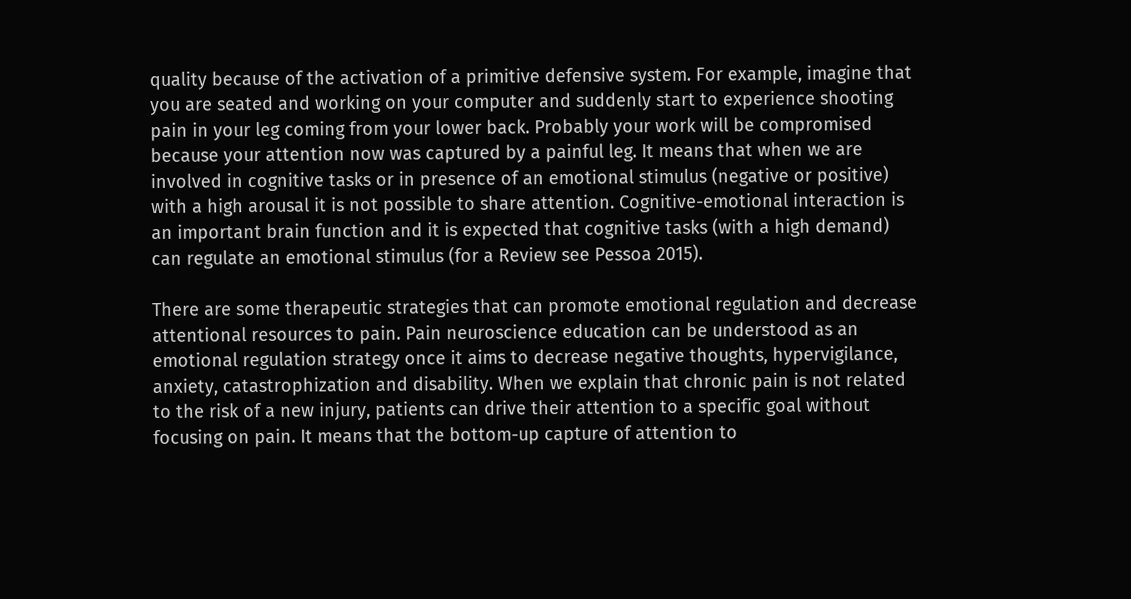quality because of the activation of a primitive defensive system. For example, imagine that you are seated and working on your computer and suddenly start to experience shooting pain in your leg coming from your lower back. Probably your work will be compromised because your attention now was captured by a painful leg. It means that when we are involved in cognitive tasks or in presence of an emotional stimulus (negative or positive) with a high arousal it is not possible to share attention. Cognitive-emotional interaction is an important brain function and it is expected that cognitive tasks (with a high demand) can regulate an emotional stimulus (for a Review see Pessoa 2015).

There are some therapeutic strategies that can promote emotional regulation and decrease attentional resources to pain. Pain neuroscience education can be understood as an emotional regulation strategy once it aims to decrease negative thoughts, hypervigilance, anxiety, catastrophization and disability. When we explain that chronic pain is not related to the risk of a new injury, patients can drive their attention to a specific goal without focusing on pain. It means that the bottom-up capture of attention to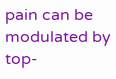pain can be modulated by top-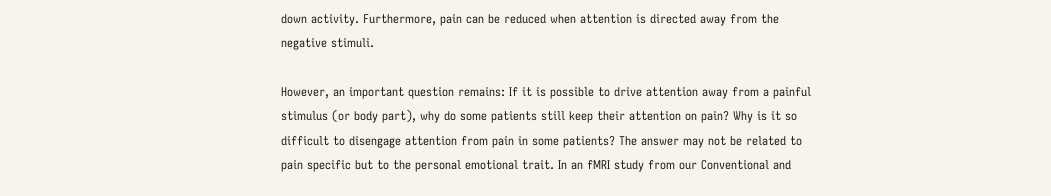down activity. Furthermore, pain can be reduced when attention is directed away from the negative stimuli.

However, an important question remains: If it is possible to drive attention away from a painful stimulus (or body part), why do some patients still keep their attention on pain? Why is it so difficult to disengage attention from pain in some patients? The answer may not be related to pain specific but to the personal emotional trait. In an fMRI study from our Conventional and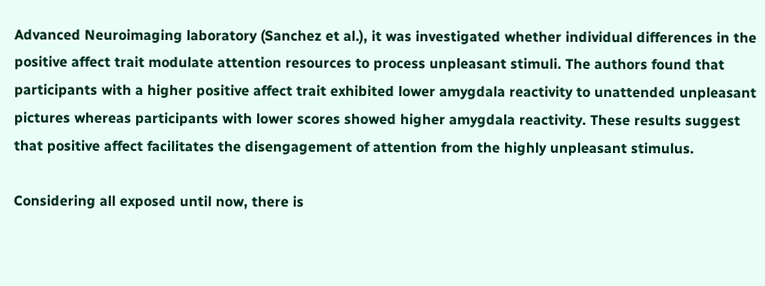Advanced Neuroimaging laboratory (Sanchez et al.), it was investigated whether individual differences in the positive affect trait modulate attention resources to process unpleasant stimuli. The authors found that participants with a higher positive affect trait exhibited lower amygdala reactivity to unattended unpleasant pictures whereas participants with lower scores showed higher amygdala reactivity. These results suggest that positive affect facilitates the disengagement of attention from the highly unpleasant stimulus.

Considering all exposed until now, there is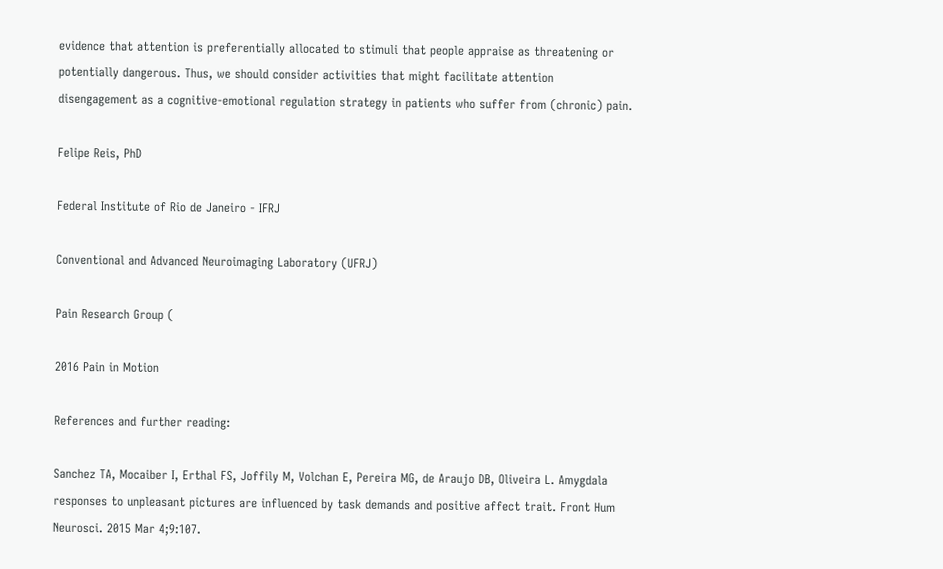evidence that attention is preferentially allocated to stimuli that people appraise as threatening or potentially dangerous. Thus, we should consider activities that might facilitate attention disengagement as a cognitive-emotional regulation strategy in patients who suffer from (chronic) pain.

Felipe Reis, PhD

Federal Institute of Rio de Janeiro - IFRJ

Conventional and Advanced Neuroimaging Laboratory (UFRJ)

Pain Research Group (

2016 Pain in Motion

References and further reading:

Sanchez TA, Mocaiber I, Erthal FS, Joffily M, Volchan E, Pereira MG, de Araujo DB, Oliveira L. Amygdala responses to unpleasant pictures are influenced by task demands and positive affect trait. Front Hum Neurosci. 2015 Mar 4;9:107.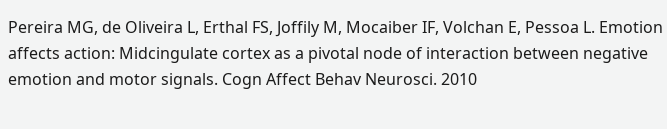Pereira MG, de Oliveira L, Erthal FS, Joffily M, Mocaiber IF, Volchan E, Pessoa L. Emotion affects action: Midcingulate cortex as a pivotal node of interaction between negative emotion and motor signals. Cogn Affect Behav Neurosci. 2010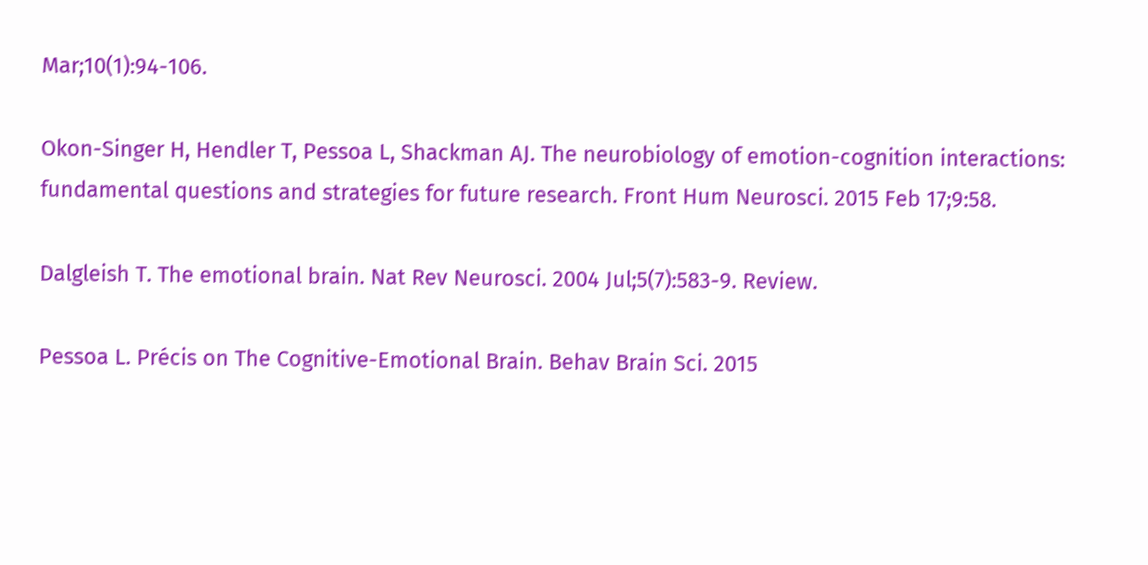Mar;10(1):94-106.

Okon-Singer H, Hendler T, Pessoa L, Shackman AJ. The neurobiology of emotion-cognition interactions: fundamental questions and strategies for future research. Front Hum Neurosci. 2015 Feb 17;9:58.

Dalgleish T. The emotional brain. Nat Rev Neurosci. 2004 Jul;5(7):583-9. Review.

Pessoa L. Précis on The Cognitive-Emotional Brain. Behav Brain Sci. 2015